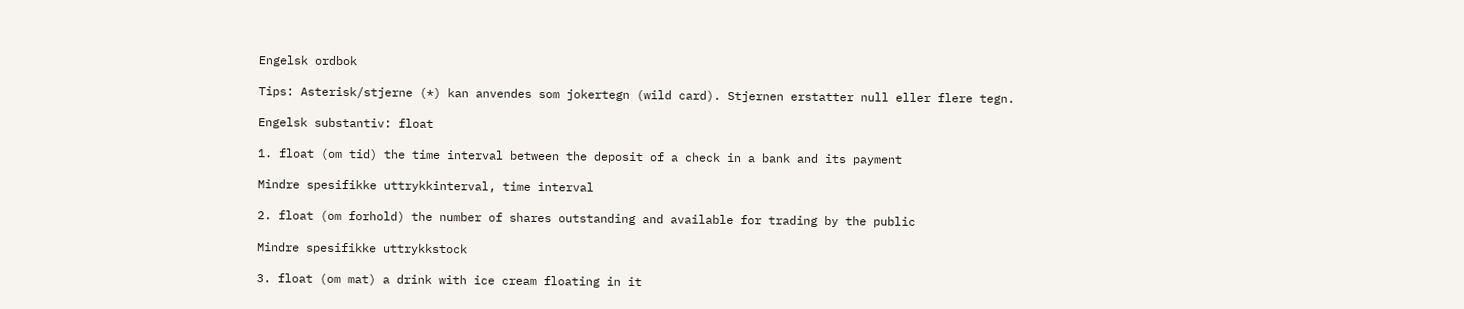Engelsk ordbok

Tips: Asterisk/stjerne (*) kan anvendes som jokertegn (wild card). Stjernen erstatter null eller flere tegn.

Engelsk substantiv: float

1. float (om tid) the time interval between the deposit of a check in a bank and its payment

Mindre spesifikke uttrykkinterval, time interval

2. float (om forhold) the number of shares outstanding and available for trading by the public

Mindre spesifikke uttrykkstock

3. float (om mat) a drink with ice cream floating in it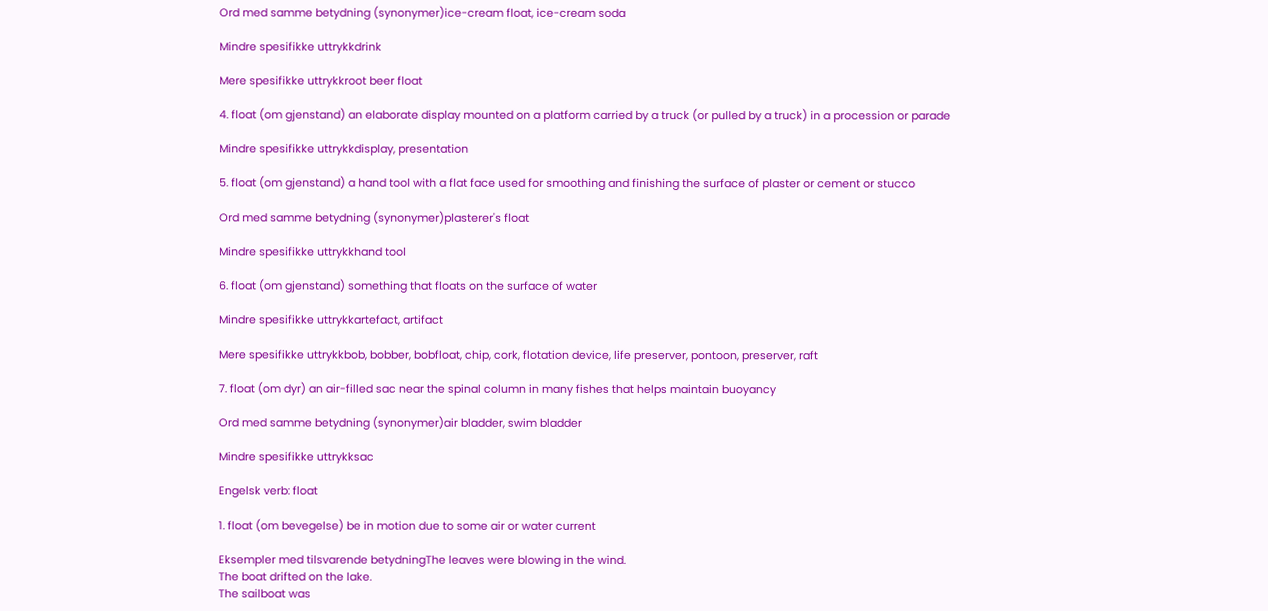Ord med samme betydning (synonymer)ice-cream float, ice-cream soda

Mindre spesifikke uttrykkdrink

Mere spesifikke uttrykkroot beer float

4. float (om gjenstand) an elaborate display mounted on a platform carried by a truck (or pulled by a truck) in a procession or parade

Mindre spesifikke uttrykkdisplay, presentation

5. float (om gjenstand) a hand tool with a flat face used for smoothing and finishing the surface of plaster or cement or stucco

Ord med samme betydning (synonymer)plasterer's float

Mindre spesifikke uttrykkhand tool

6. float (om gjenstand) something that floats on the surface of water

Mindre spesifikke uttrykkartefact, artifact

Mere spesifikke uttrykkbob, bobber, bobfloat, chip, cork, flotation device, life preserver, pontoon, preserver, raft

7. float (om dyr) an air-filled sac near the spinal column in many fishes that helps maintain buoyancy

Ord med samme betydning (synonymer)air bladder, swim bladder

Mindre spesifikke uttrykksac

Engelsk verb: float

1. float (om bevegelse) be in motion due to some air or water current

Eksempler med tilsvarende betydningThe leaves were blowing in the wind.
The boat drifted on the lake.
The sailboat was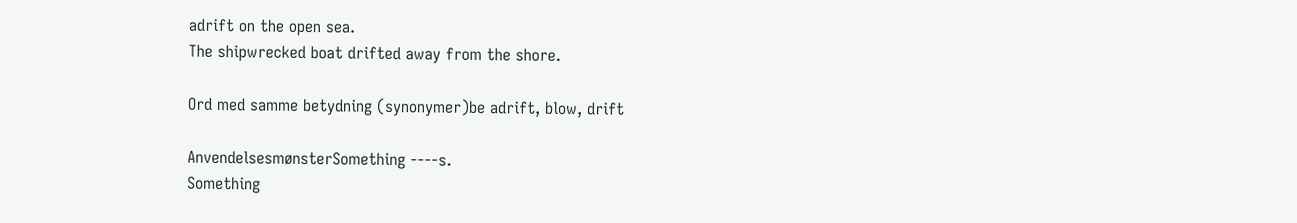adrift on the open sea.
The shipwrecked boat drifted away from the shore.

Ord med samme betydning (synonymer)be adrift, blow, drift

AnvendelsesmønsterSomething ----s.
Something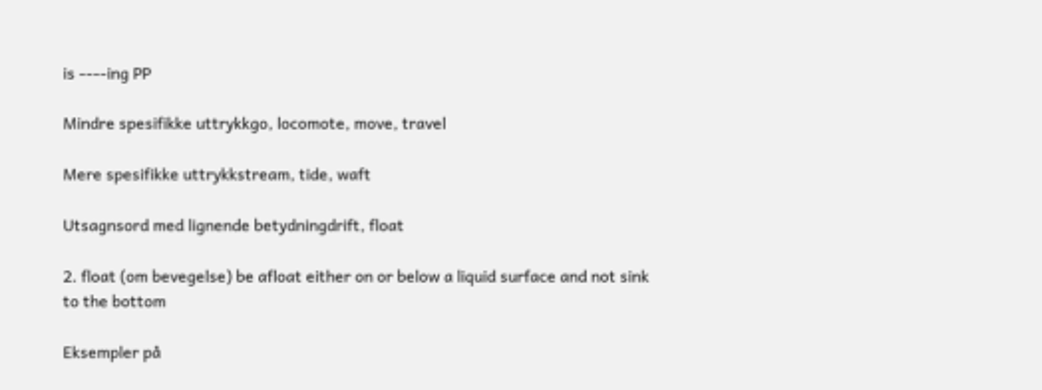is ----ing PP

Mindre spesifikke uttrykkgo, locomote, move, travel

Mere spesifikke uttrykkstream, tide, waft

Utsagnsord med lignende betydningdrift, float

2. float (om bevegelse) be afloat either on or below a liquid surface and not sink to the bottom

Eksempler på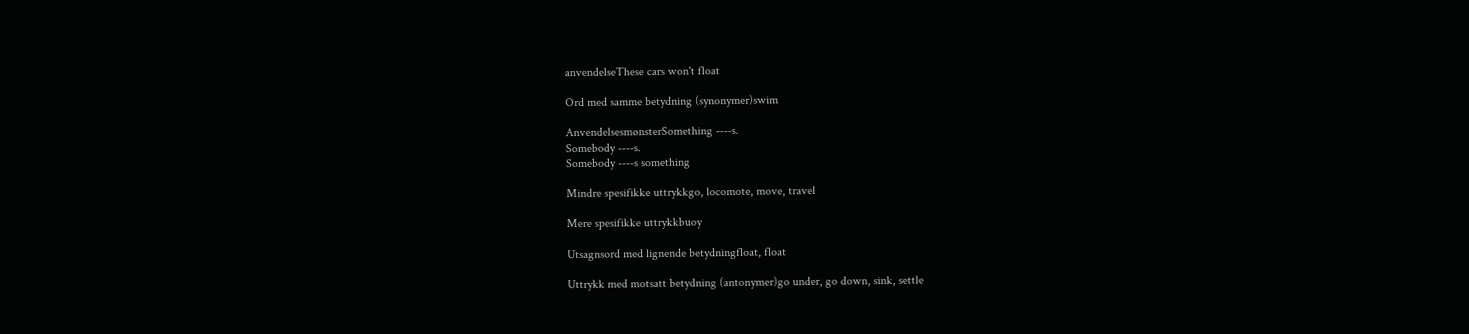anvendelseThese cars won't float

Ord med samme betydning (synonymer)swim

AnvendelsesmønsterSomething ----s.
Somebody ----s.
Somebody ----s something

Mindre spesifikke uttrykkgo, locomote, move, travel

Mere spesifikke uttrykkbuoy

Utsagnsord med lignende betydningfloat, float

Uttrykk med motsatt betydning (antonymer)go under, go down, sink, settle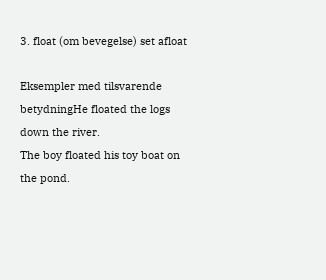3. float (om bevegelse) set afloat

Eksempler med tilsvarende betydningHe floated the logs down the river.
The boy floated his toy boat on the pond.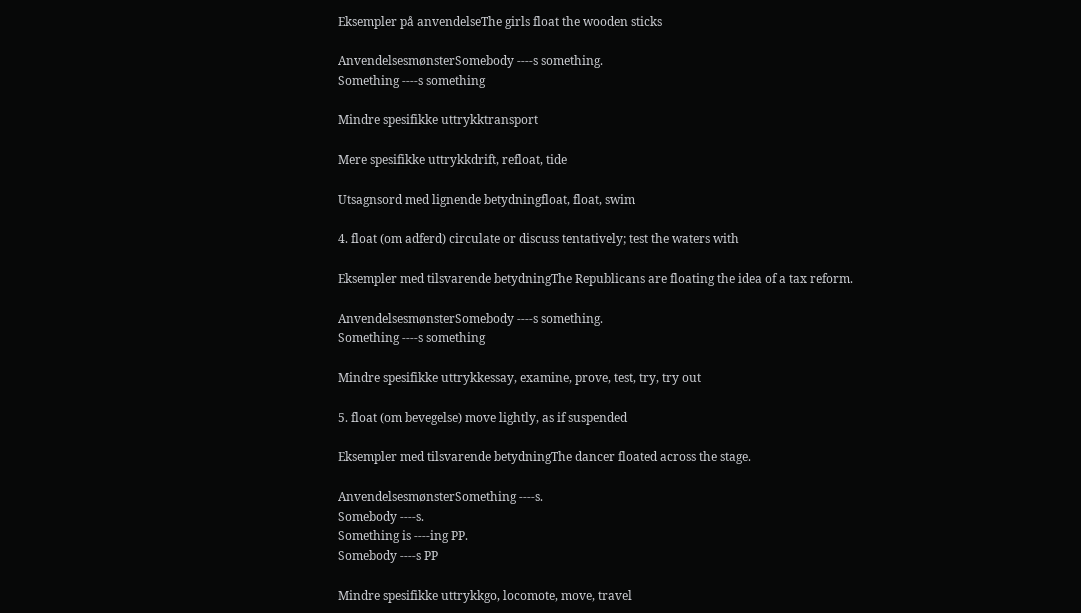Eksempler på anvendelseThe girls float the wooden sticks

AnvendelsesmønsterSomebody ----s something.
Something ----s something

Mindre spesifikke uttrykktransport

Mere spesifikke uttrykkdrift, refloat, tide

Utsagnsord med lignende betydningfloat, float, swim

4. float (om adferd) circulate or discuss tentatively; test the waters with

Eksempler med tilsvarende betydningThe Republicans are floating the idea of a tax reform.

AnvendelsesmønsterSomebody ----s something.
Something ----s something

Mindre spesifikke uttrykkessay, examine, prove, test, try, try out

5. float (om bevegelse) move lightly, as if suspended

Eksempler med tilsvarende betydningThe dancer floated across the stage.

AnvendelsesmønsterSomething ----s.
Somebody ----s.
Something is ----ing PP.
Somebody ----s PP

Mindre spesifikke uttrykkgo, locomote, move, travel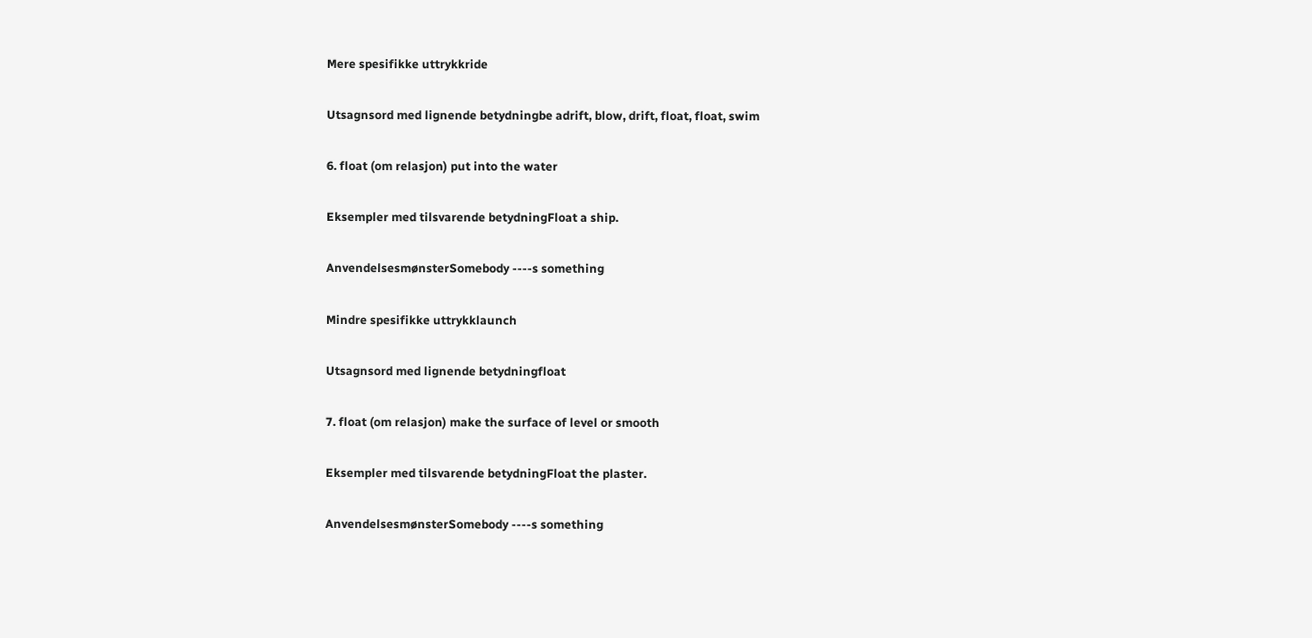Mere spesifikke uttrykkride

Utsagnsord med lignende betydningbe adrift, blow, drift, float, float, swim

6. float (om relasjon) put into the water

Eksempler med tilsvarende betydningFloat a ship.

AnvendelsesmønsterSomebody ----s something

Mindre spesifikke uttrykklaunch

Utsagnsord med lignende betydningfloat

7. float (om relasjon) make the surface of level or smooth

Eksempler med tilsvarende betydningFloat the plaster.

AnvendelsesmønsterSomebody ----s something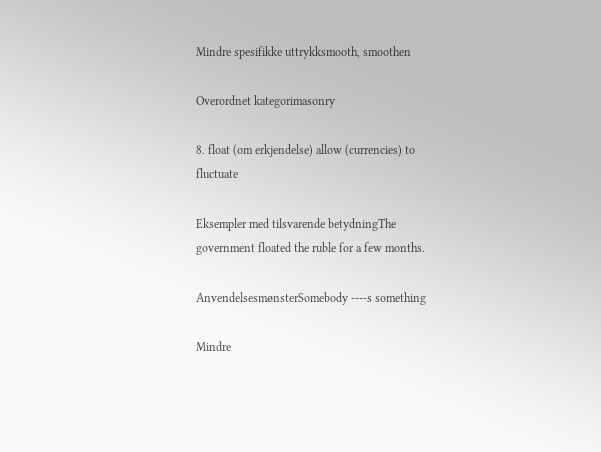Mindre spesifikke uttrykksmooth, smoothen

Overordnet kategorimasonry

8. float (om erkjendelse) allow (currencies) to fluctuate

Eksempler med tilsvarende betydningThe government floated the ruble for a few months.

AnvendelsesmønsterSomebody ----s something

Mindre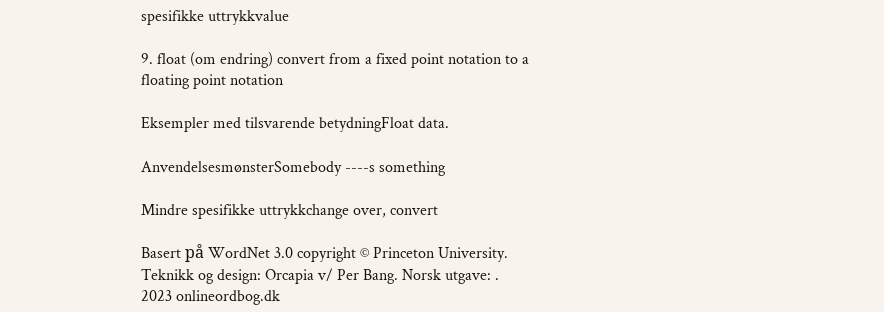spesifikke uttrykkvalue

9. float (om endring) convert from a fixed point notation to a floating point notation

Eksempler med tilsvarende betydningFloat data.

AnvendelsesmønsterSomebody ----s something

Mindre spesifikke uttrykkchange over, convert

Basert på WordNet 3.0 copyright © Princeton University.
Teknikk og design: Orcapia v/ Per Bang. Norsk utgave: .
2023 onlineordbog.dk